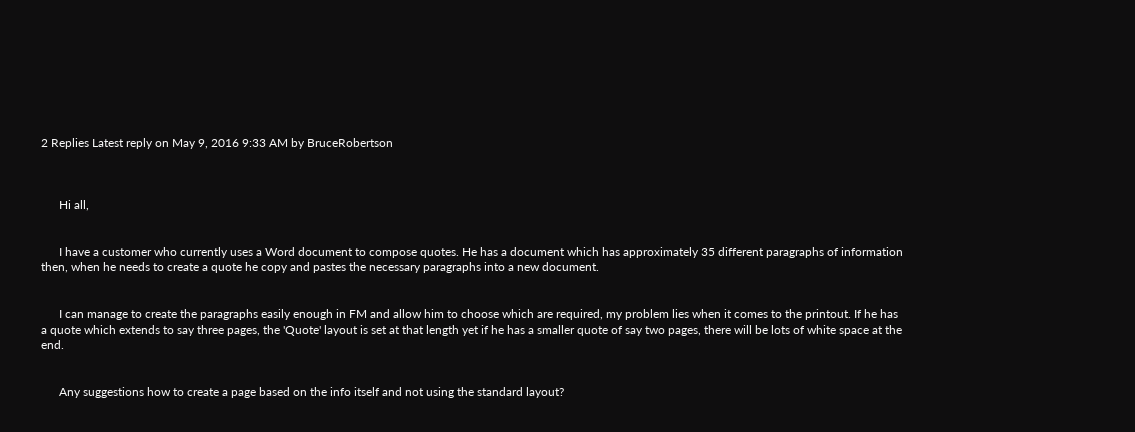2 Replies Latest reply on May 9, 2016 9:33 AM by BruceRobertson



      Hi all,


      I have a customer who currently uses a Word document to compose quotes. He has a document which has approximately 35 different paragraphs of information then, when he needs to create a quote he copy and pastes the necessary paragraphs into a new document.


      I can manage to create the paragraphs easily enough in FM and allow him to choose which are required, my problem lies when it comes to the printout. If he has a quote which extends to say three pages, the 'Quote' layout is set at that length yet if he has a smaller quote of say two pages, there will be lots of white space at the end.


      Any suggestions how to create a page based on the info itself and not using the standard layout?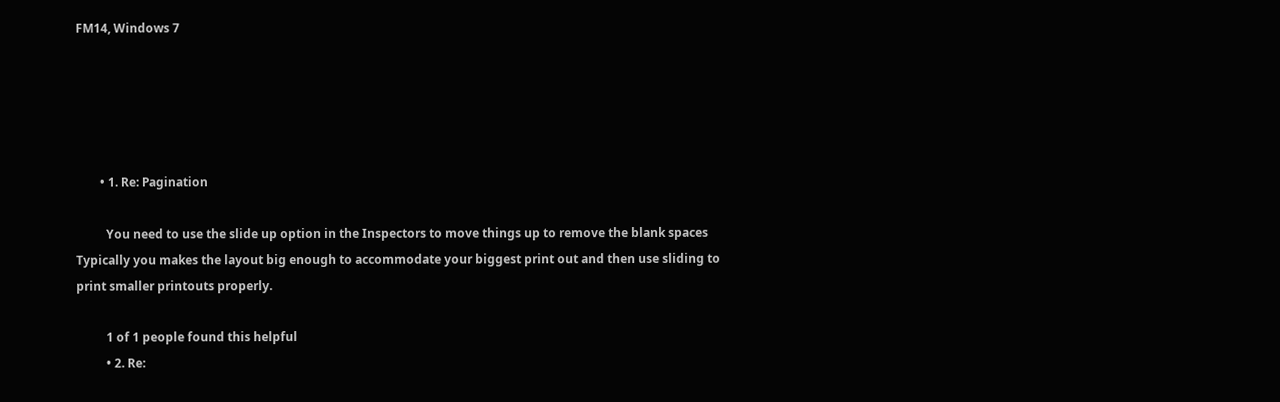FM14, Windows 7





        • 1. Re: Pagination

          You need to use the slide up option in the Inspectors to move things up to remove the blank spaces  Typically you makes the layout big enough to accommodate your biggest print out and then use sliding to print smaller printouts properly.

          1 of 1 people found this helpful
          • 2. Re: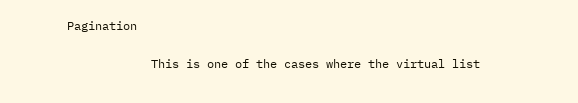Pagination

            This is one of the cases where the virtual list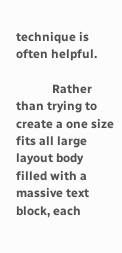technique is often helpful.

            Rather than trying to create a one size fits all large layout body filled with a massive text block, each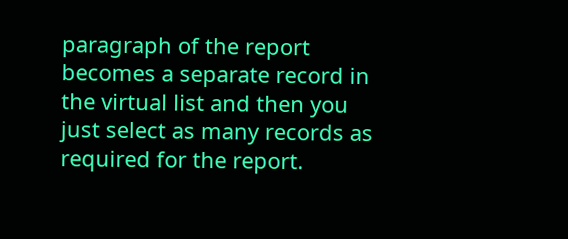paragraph of the report becomes a separate record in the virtual list and then you just select as many records as required for the report.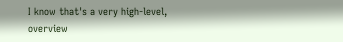I know that's a very high-level, overview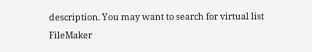description. You may want to search for virtual list FileMaker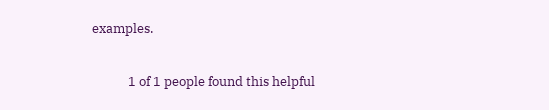examples.

            1 of 1 people found this helpful